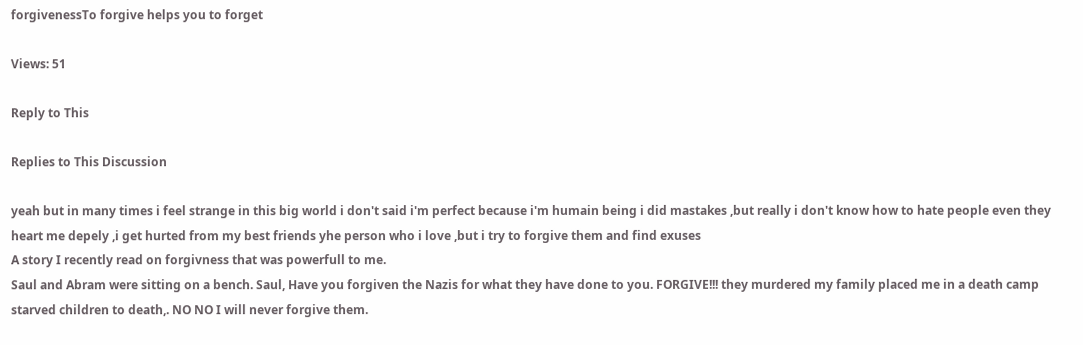forgivenessTo forgive helps you to forget

Views: 51

Reply to This

Replies to This Discussion

yeah but in many times i feel strange in this big world i don't said i'm perfect because i'm humain being i did mastakes ,but really i don't know how to hate people even they heart me depely ,i get hurted from my best friends yhe person who i love ,but i try to forgive them and find exuses
A story I recently read on forgivness that was powerfull to me.
Saul and Abram were sitting on a bench. Saul, Have you forgiven the Nazis for what they have done to you. FORGIVE!!! they murdered my family placed me in a death camp starved children to death,. NO NO I will never forgive them.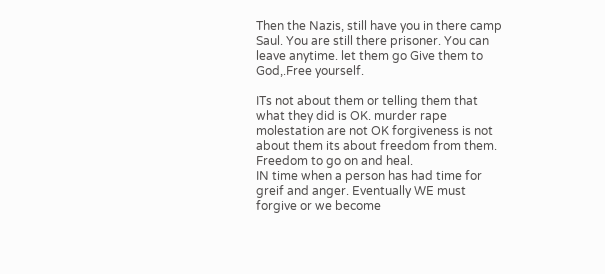Then the Nazis, still have you in there camp Saul. You are still there prisoner. You can leave anytime. let them go Give them to God,.Free yourself.

ITs not about them or telling them that what they did is OK. murder rape molestation are not OK forgiveness is not about them its about freedom from them. Freedom to go on and heal.
IN time when a person has had time for greif and anger. Eventually WE must forgive or we become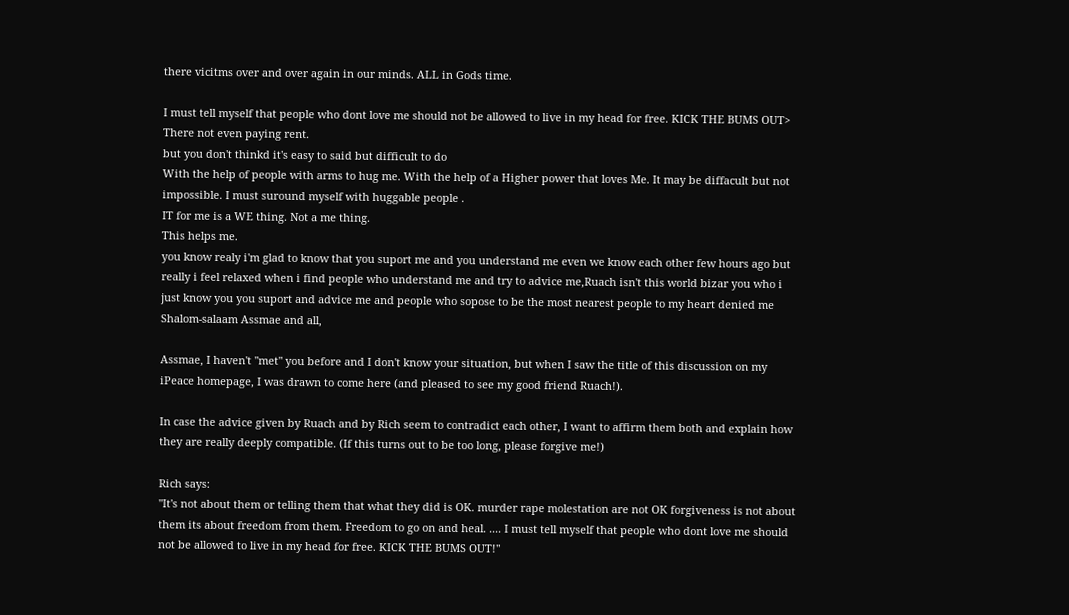there vicitms over and over again in our minds. ALL in Gods time.

I must tell myself that people who dont love me should not be allowed to live in my head for free. KICK THE BUMS OUT>
There not even paying rent.
but you don't thinkd it's easy to said but difficult to do
With the help of people with arms to hug me. With the help of a Higher power that loves Me. It may be diffacult but not impossible. I must suround myself with huggable people .
IT for me is a WE thing. Not a me thing.
This helps me.
you know realy i'm glad to know that you suport me and you understand me even we know each other few hours ago but really i feel relaxed when i find people who understand me and try to advice me,Ruach isn't this world bizar you who i just know you you suport and advice me and people who sopose to be the most nearest people to my heart denied me
Shalom-salaam Assmae and all,

Assmae, I haven't "met" you before and I don't know your situation, but when I saw the title of this discussion on my iPeace homepage, I was drawn to come here (and pleased to see my good friend Ruach!).

In case the advice given by Ruach and by Rich seem to contradict each other, I want to affirm them both and explain how they are really deeply compatible. (If this turns out to be too long, please forgive me!)

Rich says:
"It's not about them or telling them that what they did is OK. murder rape molestation are not OK forgiveness is not about them its about freedom from them. Freedom to go on and heal. .... I must tell myself that people who dont love me should not be allowed to live in my head for free. KICK THE BUMS OUT!"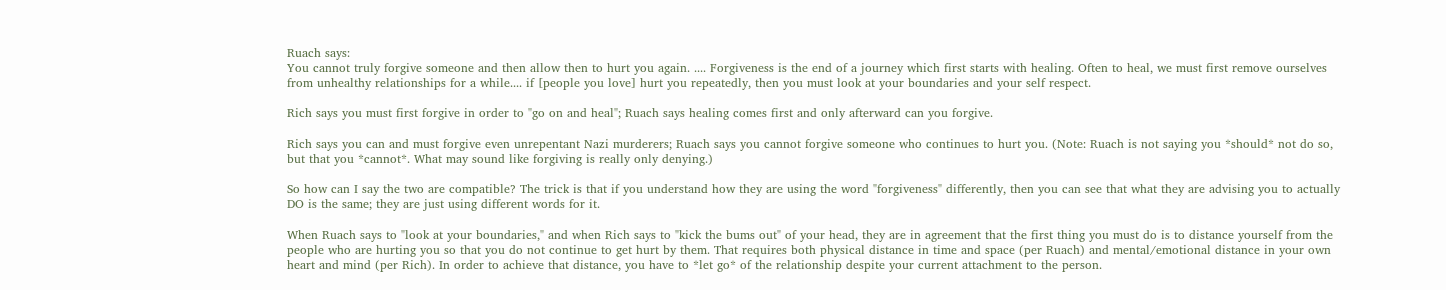Ruach says:
You cannot truly forgive someone and then allow then to hurt you again. .... Forgiveness is the end of a journey which first starts with healing. Often to heal, we must first remove ourselves from unhealthy relationships for a while.... if [people you love] hurt you repeatedly, then you must look at your boundaries and your self respect.

Rich says you must first forgive in order to "go on and heal"; Ruach says healing comes first and only afterward can you forgive.

Rich says you can and must forgive even unrepentant Nazi murderers; Ruach says you cannot forgive someone who continues to hurt you. (Note: Ruach is not saying you *should* not do so, but that you *cannot*. What may sound like forgiving is really only denying.)

So how can I say the two are compatible? The trick is that if you understand how they are using the word "forgiveness" differently, then you can see that what they are advising you to actually DO is the same; they are just using different words for it.

When Ruach says to "look at your boundaries," and when Rich says to "kick the bums out" of your head, they are in agreement that the first thing you must do is to distance yourself from the people who are hurting you so that you do not continue to get hurt by them. That requires both physical distance in time and space (per Ruach) and mental/emotional distance in your own heart and mind (per Rich). In order to achieve that distance, you have to *let go* of the relationship despite your current attachment to the person.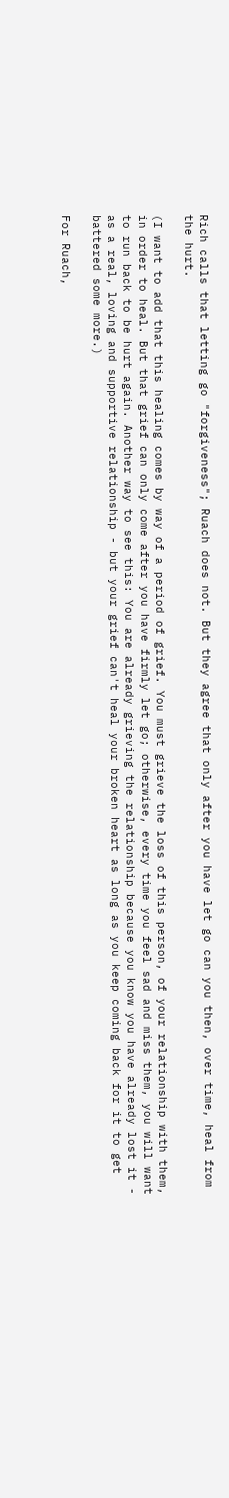Rich calls that letting go "forgiveness"; Ruach does not. But they agree that only after you have let go can you then, over time, heal from the hurt.

(I want to add that this healing comes by way of a period of grief. You must grieve the loss of this person, of your relationship with them, in order to heal. But that grief can only come after you have firmly let go; otherwise, every time you feel sad and miss them, you will want to run back to be hurt again. Another way to see this: You are already grieving the relationship because you know you have already lost it - as a real, loving and supportive relationship - but your grief can't heal your broken heart as long as you keep coming back for it to get battered some more.)

For Ruach,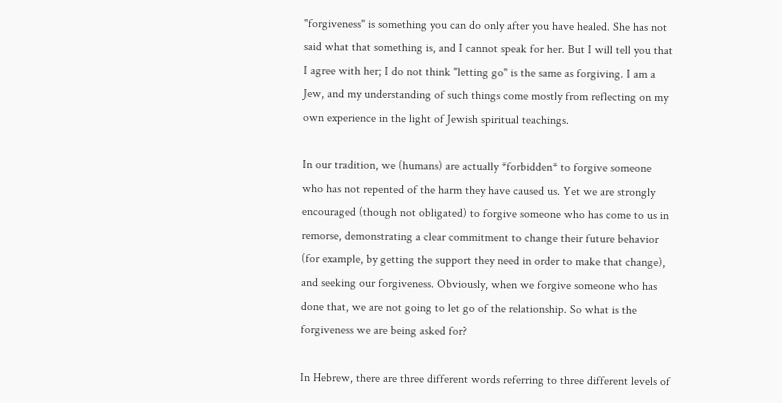"forgiveness" is something you can do only after you have healed. She has not said what that something is, and I cannot speak for her. But I will tell you that I agree with her; I do not think "letting go" is the same as forgiving. I am a Jew, and my understanding of such things come mostly from reflecting on my own experience in the light of Jewish spiritual teachings.

In our tradition, we (humans) are actually *forbidden* to forgive someone who has not repented of the harm they have caused us. Yet we are strongly encouraged (though not obligated) to forgive someone who has come to us in remorse, demonstrating a clear commitment to change their future behavior (for example, by getting the support they need in order to make that change), and seeking our forgiveness. Obviously, when we forgive someone who has done that, we are not going to let go of the relationship. So what is the forgiveness we are being asked for?

In Hebrew, there are three different words referring to three different levels of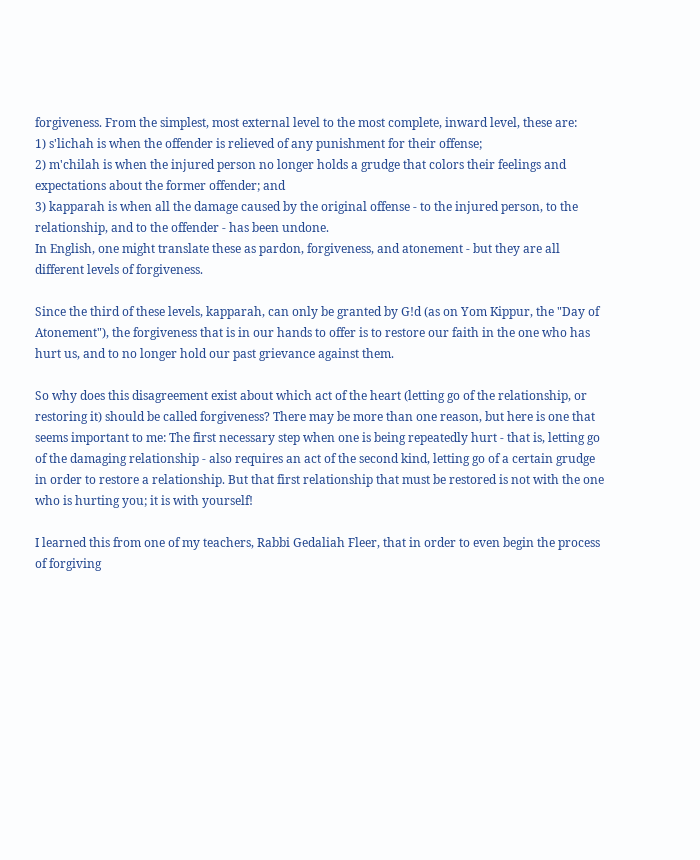forgiveness. From the simplest, most external level to the most complete, inward level, these are:
1) s'lichah is when the offender is relieved of any punishment for their offense;
2) m'chilah is when the injured person no longer holds a grudge that colors their feelings and expectations about the former offender; and
3) kapparah is when all the damage caused by the original offense - to the injured person, to the relationship, and to the offender - has been undone.
In English, one might translate these as pardon, forgiveness, and atonement - but they are all different levels of forgiveness.

Since the third of these levels, kapparah, can only be granted by G!d (as on Yom Kippur, the "Day of Atonement"), the forgiveness that is in our hands to offer is to restore our faith in the one who has hurt us, and to no longer hold our past grievance against them.

So why does this disagreement exist about which act of the heart (letting go of the relationship, or restoring it) should be called forgiveness? There may be more than one reason, but here is one that seems important to me: The first necessary step when one is being repeatedly hurt - that is, letting go of the damaging relationship - also requires an act of the second kind, letting go of a certain grudge in order to restore a relationship. But that first relationship that must be restored is not with the one who is hurting you; it is with yourself!

I learned this from one of my teachers, Rabbi Gedaliah Fleer, that in order to even begin the process of forgiving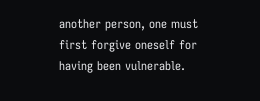another person, one must first forgive oneself for having been vulnerable.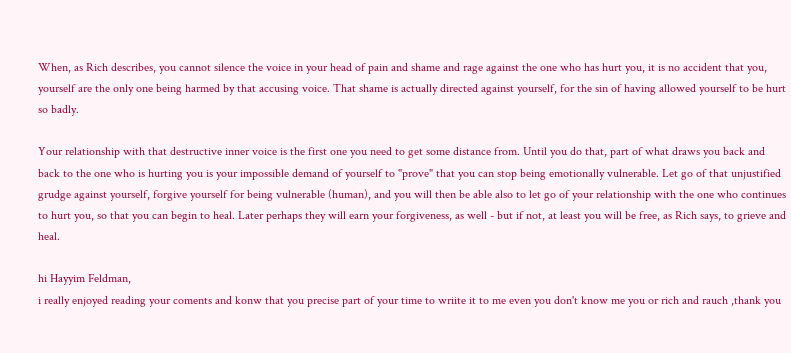When, as Rich describes, you cannot silence the voice in your head of pain and shame and rage against the one who has hurt you, it is no accident that you, yourself are the only one being harmed by that accusing voice. That shame is actually directed against yourself, for the sin of having allowed yourself to be hurt so badly.

Your relationship with that destructive inner voice is the first one you need to get some distance from. Until you do that, part of what draws you back and back to the one who is hurting you is your impossible demand of yourself to "prove" that you can stop being emotionally vulnerable. Let go of that unjustified grudge against yourself, forgive yourself for being vulnerable (human), and you will then be able also to let go of your relationship with the one who continues to hurt you, so that you can begin to heal. Later perhaps they will earn your forgiveness, as well - but if not, at least you will be free, as Rich says, to grieve and heal.

hi Hayyim Feldman,
i really enjoyed reading your coments and konw that you precise part of your time to wriite it to me even you don't know me you or rich and rauch ,thank you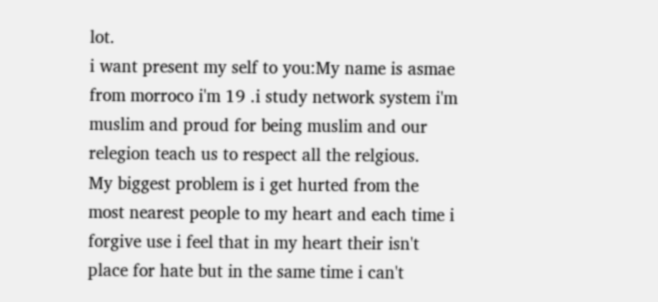lot.
i want present my self to you:My name is asmae from morroco i'm 19 .i study network system i'm muslim and proud for being muslim and our relegion teach us to respect all the relgious.
My biggest problem is i get hurted from the most nearest people to my heart and each time i forgive use i feel that in my heart their isn't place for hate but in the same time i can't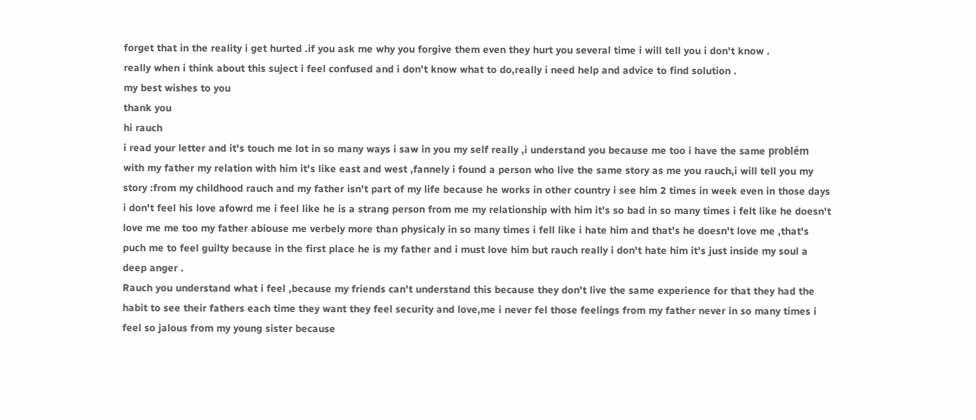forget that in the reality i get hurted .if you ask me why you forgive them even they hurt you several time i will tell you i don't know .
really when i think about this suject i feel confused and i don't know what to do,really i need help and advice to find solution .
my best wishes to you
thank you
hi rauch
i read your letter and it's touch me lot in so many ways i saw in you my self really ,i understand you because me too i have the same problém with my father my relation with him it's like east and west ,fannely i found a person who live the same story as me you rauch,i will tell you my story :from my childhood rauch and my father isn't part of my life because he works in other country i see him 2 times in week even in those days i don't feel his love afowrd me i feel like he is a strang person from me my relationship with him it's so bad in so many times i felt like he doesn't love me me too my father abiouse me verbely more than physicaly in so many times i fell like i hate him and that's he doesn't love me ,that's puch me to feel guilty because in the first place he is my father and i must love him but rauch really i don't hate him it's just inside my soul a deep anger .
Rauch you understand what i feel ,because my friends can't understand this because they don't live the same experience for that they had the habit to see their fathers each time they want they feel security and love,me i never fel those feelings from my father never in so many times i feel so jalous from my young sister because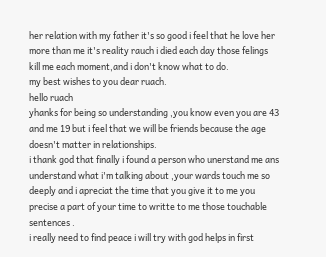her relation with my father it's so good i feel that he love her more than me it's reality rauch i died each day those felings kill me each moment,and i don't know what to do.
my best wishes to you dear ruach.
hello ruach
yhanks for being so understanding ,you know even you are 43 and me 19 but i feel that we will be friends because the age doesn't matter in relationships.
i thank god that finally i found a person who unerstand me ans understand what i'm talking about ,your wards touch me so deeply and i apreciat the time that you give it to me you precise a part of your time to writte to me those touchable sentences .
i really need to find peace i will try with god helps in first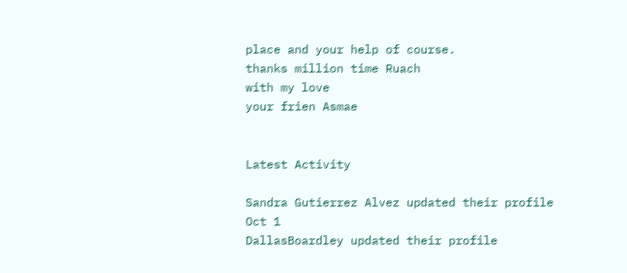place and your help of course.
thanks million time Ruach
with my love
your frien Asmae


Latest Activity

Sandra Gutierrez Alvez updated their profile
Oct 1
DallasBoardley updated their profile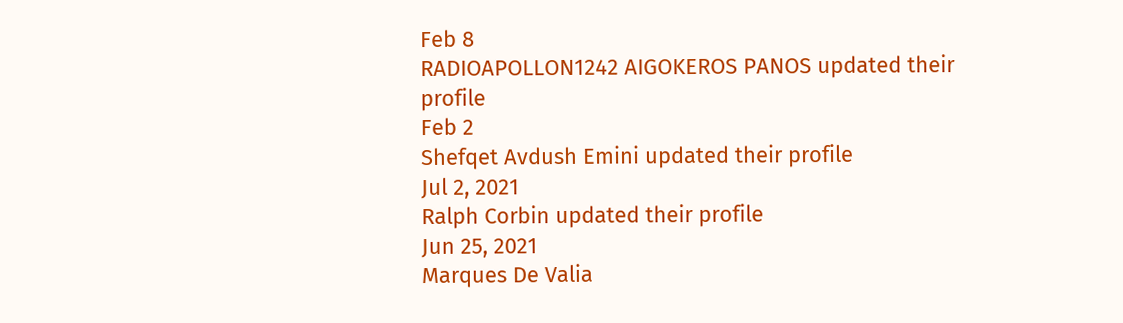Feb 8
RADIOAPOLLON1242 AIGOKEROS PANOS updated their profile
Feb 2
Shefqet Avdush Emini updated their profile
Jul 2, 2021
Ralph Corbin updated their profile
Jun 25, 2021
Marques De Valia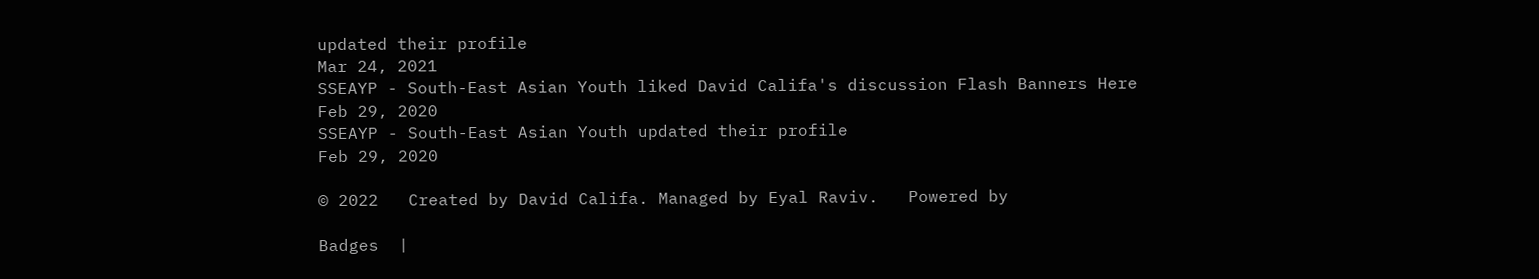updated their profile
Mar 24, 2021
SSEAYP - South-East Asian Youth liked David Califa's discussion Flash Banners Here
Feb 29, 2020
SSEAYP - South-East Asian Youth updated their profile
Feb 29, 2020

© 2022   Created by David Califa. Managed by Eyal Raviv.   Powered by

Badges  |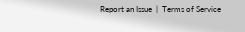Report an Issue  |  Terms of Service